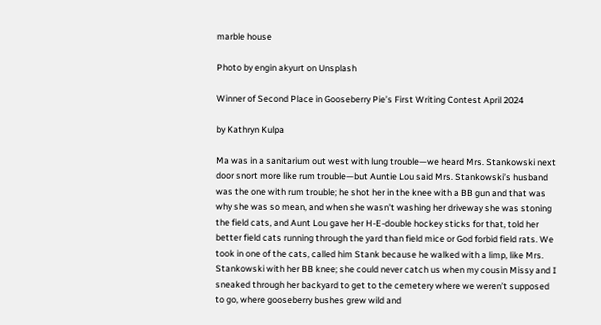marble house

Photo by engin akyurt on Unsplash

Winner of Second Place in Gooseberry Pie’s First Writing Contest April 2024

by Kathryn Kulpa

Ma was in a sanitarium out west with lung trouble—we heard Mrs. Stankowski next door snort more like rum trouble—but Auntie Lou said Mrs. Stankowski’s husband was the one with rum trouble; he shot her in the knee with a BB gun and that was why she was so mean, and when she wasn’t washing her driveway she was stoning the field cats, and Aunt Lou gave her H-E-double hockey sticks for that, told her better field cats running through the yard than field mice or God forbid field rats. We took in one of the cats, called him Stank because he walked with a limp, like Mrs. Stankowski with her BB knee; she could never catch us when my cousin Missy and I sneaked through her backyard to get to the cemetery where we weren’t supposed to go, where gooseberry bushes grew wild and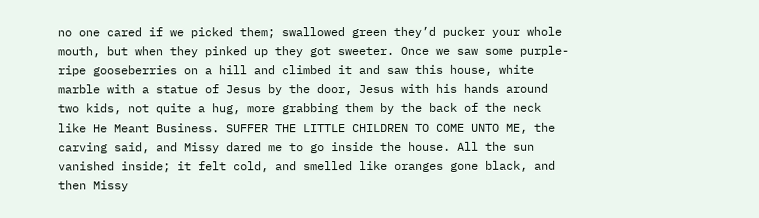no one cared if we picked them; swallowed green they’d pucker your whole mouth, but when they pinked up they got sweeter. Once we saw some purple-ripe gooseberries on a hill and climbed it and saw this house, white marble with a statue of Jesus by the door, Jesus with his hands around two kids, not quite a hug, more grabbing them by the back of the neck like He Meant Business. SUFFER THE LITTLE CHILDREN TO COME UNTO ME, the carving said, and Missy dared me to go inside the house. All the sun vanished inside; it felt cold, and smelled like oranges gone black, and then Missy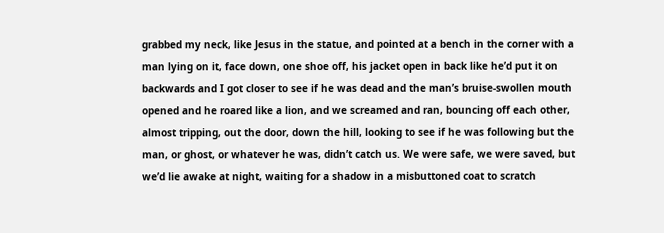grabbed my neck, like Jesus in the statue, and pointed at a bench in the corner with a man lying on it, face down, one shoe off, his jacket open in back like he’d put it on backwards and I got closer to see if he was dead and the man’s bruise-swollen mouth opened and he roared like a lion, and we screamed and ran, bouncing off each other, almost tripping, out the door, down the hill, looking to see if he was following but the man, or ghost, or whatever he was, didn’t catch us. We were safe, we were saved, but we’d lie awake at night, waiting for a shadow in a misbuttoned coat to scratch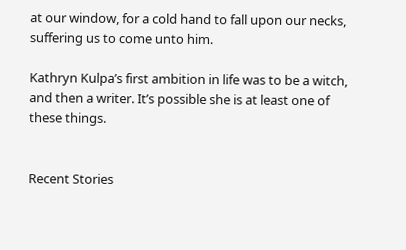at our window, for a cold hand to fall upon our necks, suffering us to come unto him.

Kathryn Kulpa’s first ambition in life was to be a witch, and then a writer. It’s possible she is at least one of these things.


Recent Stories